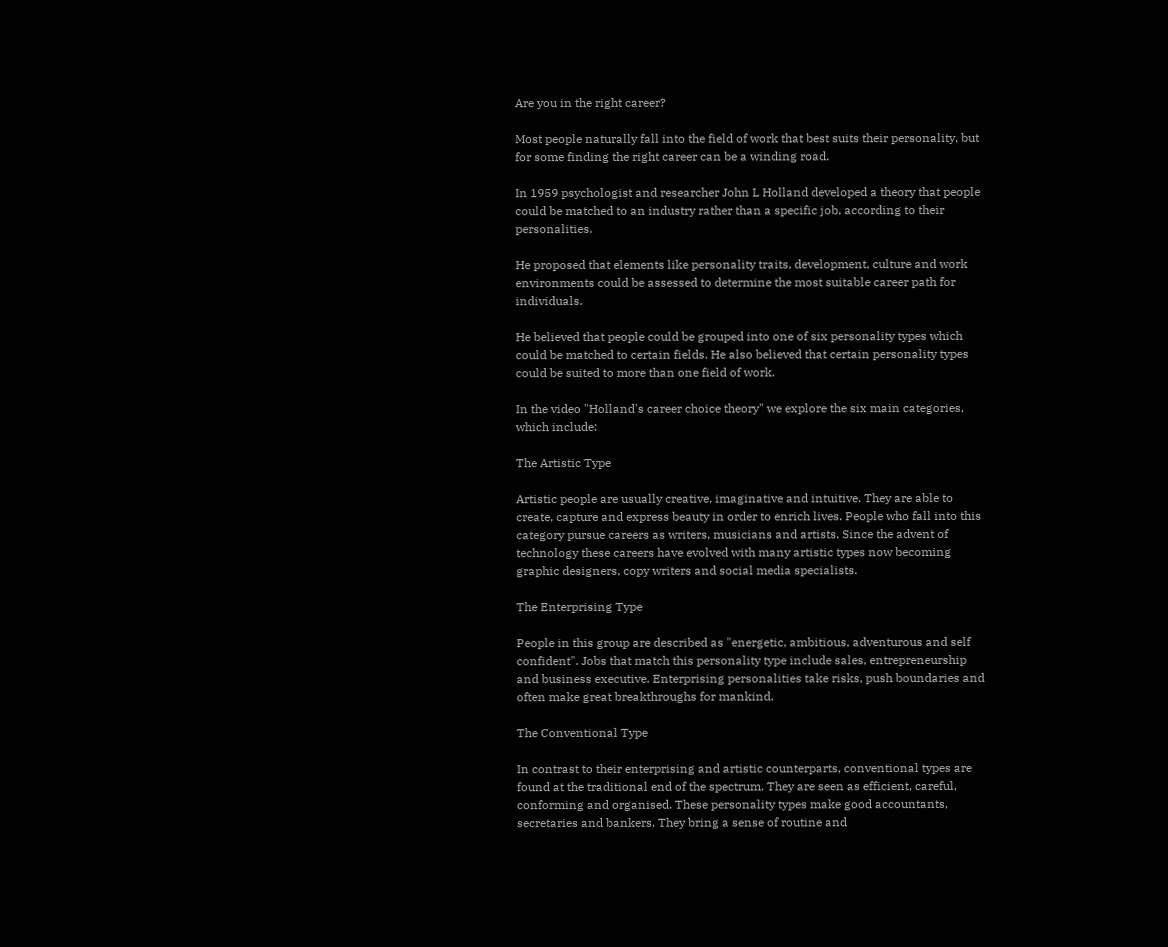Are you in the right career?

Most people naturally fall into the field of work that best suits their personality, but for some finding the right career can be a winding road.

In 1959 psychologist and researcher John L Holland developed a theory that people could be matched to an industry rather than a specific job, according to their personalities.

He proposed that elements like personality traits, development, culture and work environments could be assessed to determine the most suitable career path for individuals.

He believed that people could be grouped into one of six personality types which could be matched to certain fields. He also believed that certain personality types could be suited to more than one field of work.

In the video "Holland's career choice theory" we explore the six main categories, which include:

The Artistic Type

Artistic people are usually creative, imaginative and intuitive. They are able to create, capture and express beauty in order to enrich lives. People who fall into this category pursue careers as writers, musicians and artists. Since the advent of technology these careers have evolved with many artistic types now becoming graphic designers, copy writers and social media specialists.

The Enterprising Type

People in this group are described as "energetic, ambitious, adventurous and self confident". Jobs that match this personality type include sales, entrepreneurship and business executive. Enterprising personalities take risks, push boundaries and often make great breakthroughs for mankind.

The Conventional Type

In contrast to their enterprising and artistic counterparts, conventional types are found at the traditional end of the spectrum. They are seen as efficient, careful, conforming and organised. These personality types make good accountants, secretaries and bankers. They bring a sense of routine and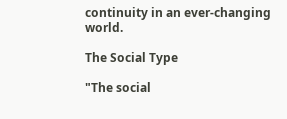continuity in an ever-changing world.

The Social Type

"The social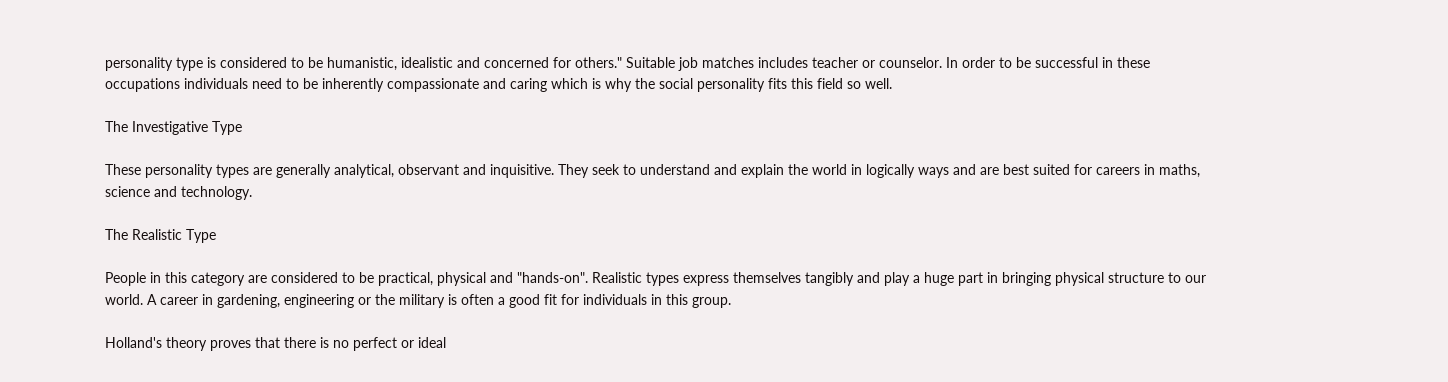personality type is considered to be humanistic, idealistic and concerned for others." Suitable job matches includes teacher or counselor. In order to be successful in these occupations individuals need to be inherently compassionate and caring which is why the social personality fits this field so well.

The Investigative Type

These personality types are generally analytical, observant and inquisitive. They seek to understand and explain the world in logically ways and are best suited for careers in maths, science and technology.

The Realistic Type

People in this category are considered to be practical, physical and "hands-on". Realistic types express themselves tangibly and play a huge part in bringing physical structure to our world. A career in gardening, engineering or the military is often a good fit for individuals in this group.

Holland's theory proves that there is no perfect or ideal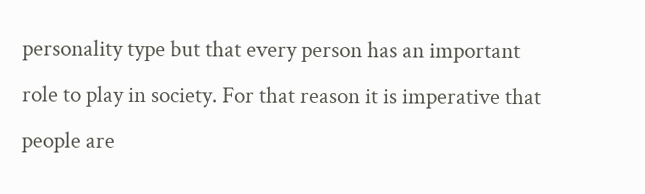personality type but that every person has an important role to play in society. For that reason it is imperative that people are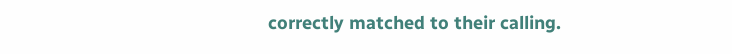correctly matched to their calling.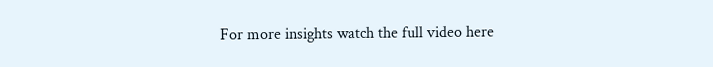For more insights watch the full video here